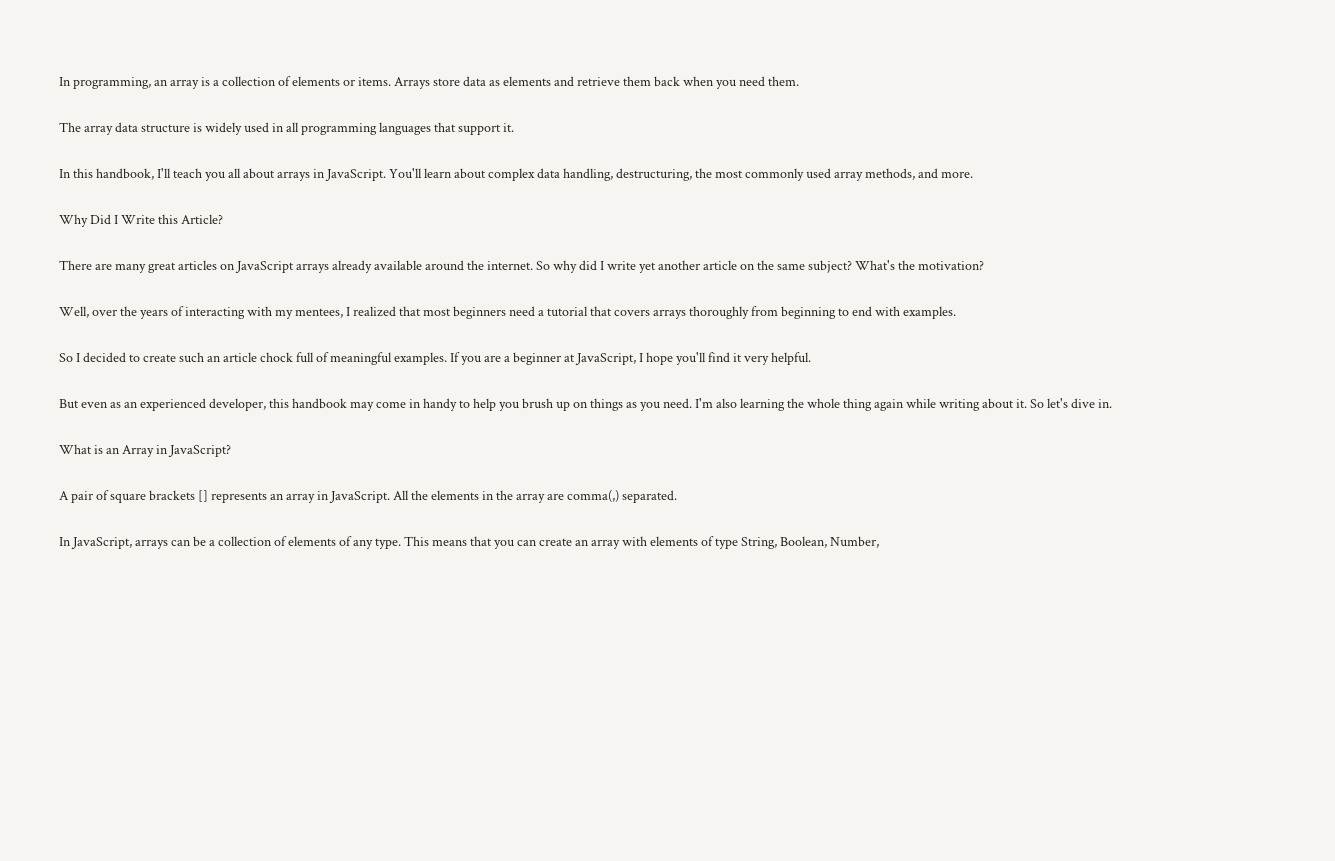In programming, an array is a collection of elements or items. Arrays store data as elements and retrieve them back when you need them.

The array data structure is widely used in all programming languages that support it.

In this handbook, I'll teach you all about arrays in JavaScript. You'll learn about complex data handling, destructuring, the most commonly used array methods, and more.

Why Did I Write this Article?

There are many great articles on JavaScript arrays already available around the internet. So why did I write yet another article on the same subject? What's the motivation?

Well, over the years of interacting with my mentees, I realized that most beginners need a tutorial that covers arrays thoroughly from beginning to end with examples.

So I decided to create such an article chock full of meaningful examples. If you are a beginner at JavaScript, I hope you'll find it very helpful.

But even as an experienced developer, this handbook may come in handy to help you brush up on things as you need. I'm also learning the whole thing again while writing about it. So let's dive in.

What is an Array in JavaScript?

A pair of square brackets [] represents an array in JavaScript. All the elements in the array are comma(,) separated.

In JavaScript, arrays can be a collection of elements of any type. This means that you can create an array with elements of type String, Boolean, Number,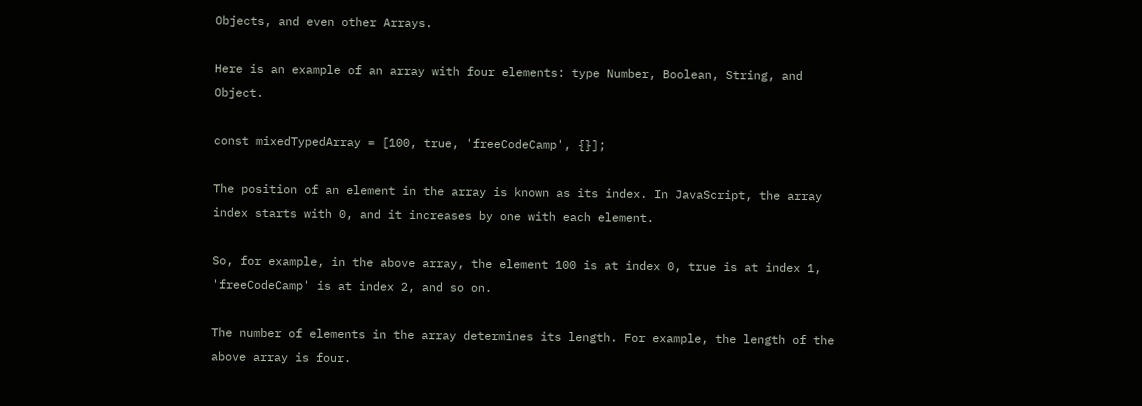Objects, and even other Arrays.

Here is an example of an array with four elements: type Number, Boolean, String, and Object.

const mixedTypedArray = [100, true, 'freeCodeCamp', {}];

The position of an element in the array is known as its index. In JavaScript, the array index starts with 0, and it increases by one with each element.

So, for example, in the above array, the element 100 is at index 0, true is at index 1, 'freeCodeCamp' is at index 2, and so on.

The number of elements in the array determines its length. For example, the length of the above array is four.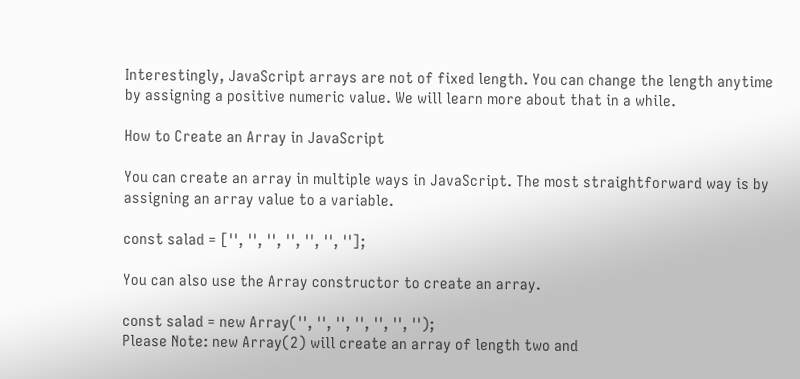Interestingly, JavaScript arrays are not of fixed length. You can change the length anytime by assigning a positive numeric value. We will learn more about that in a while.

How to Create an Array in JavaScript

You can create an array in multiple ways in JavaScript. The most straightforward way is by assigning an array value to a variable.

const salad = ['', '', '', '', '', '', ''];

You can also use the Array constructor to create an array.

const salad = new Array('', '', '', '', '', '', '');
Please Note: new Array(2) will create an array of length two and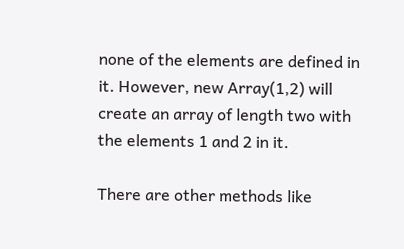none of the elements are defined in it. However, new Array(1,2) will create an array of length two with the elements 1 and 2 in it.

There are other methods like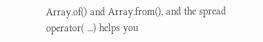Array.of() and Array.from(), and the spread operator( ...) helps you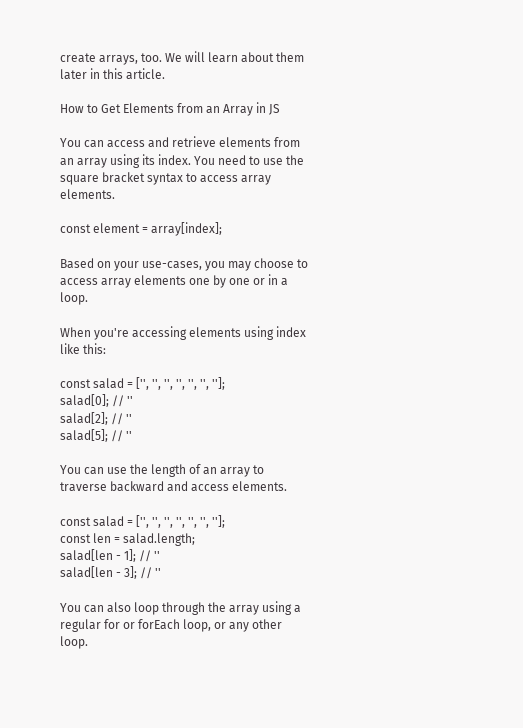create arrays, too. We will learn about them later in this article.

How to Get Elements from an Array in JS

You can access and retrieve elements from an array using its index. You need to use the square bracket syntax to access array elements.

const element = array[index];

Based on your use-cases, you may choose to access array elements one by one or in a loop.

When you're accessing elements using index like this:

const salad = ['', '', '', '', '', '', ''];
salad[0]; // ''
salad[2]; // ''
salad[5]; // ''

You can use the length of an array to traverse backward and access elements.

const salad = ['', '', '', '', '', '', ''];
const len = salad.length;
salad[len - 1]; // ''
salad[len - 3]; // ''

You can also loop through the array using a regular for or forEach loop, or any other loop.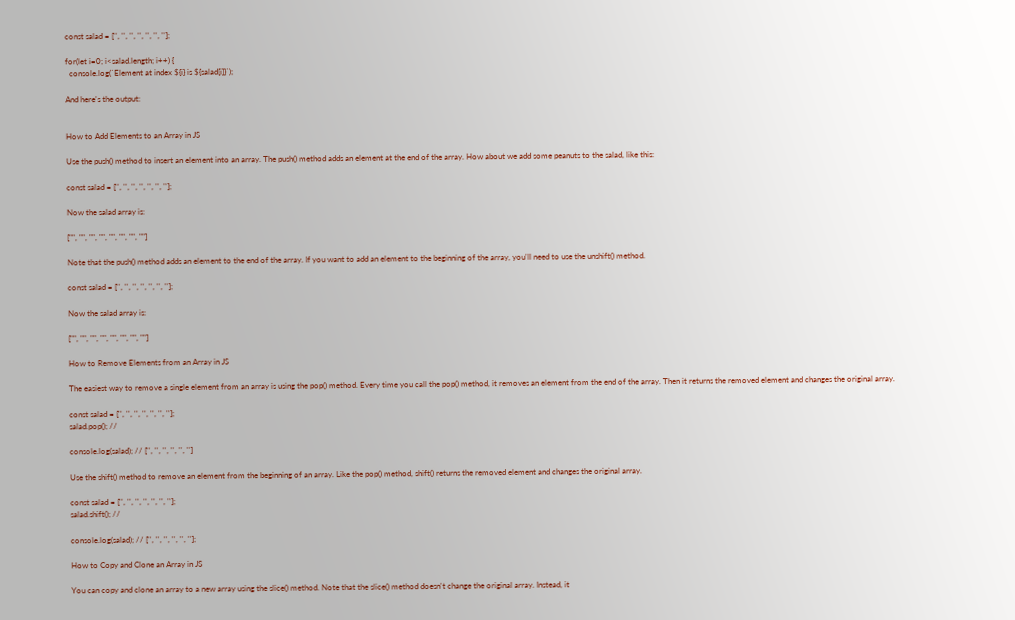const salad = ['', '', '', '', '', '', ''];

for(let i=0; i<salad.length; i++) {
  console.log(`Element at index ${i} is ${salad[i]}`);

And here's the output:


How to Add Elements to an Array in JS

Use the push() method to insert an element into an array. The push() method adds an element at the end of the array. How about we add some peanuts to the salad, like this:

const salad = ['', '', '', '', '', '', ''];

Now the salad array is:

["", "", "", "", "", "", "", ""]

Note that the push() method adds an element to the end of the array. If you want to add an element to the beginning of the array, you'll need to use the unshift() method.

const salad = ['', '', '', '', '', '', ''];

Now the salad array is:

["", "", "", "", "", "", "", ""]

How to Remove Elements from an Array in JS

The easiest way to remove a single element from an array is using the pop() method. Every time you call the pop() method, it removes an element from the end of the array. Then it returns the removed element and changes the original array.

const salad = ['', '', '', '', '', '', ''];
salad.pop(); //

console.log(salad); // ['', '', '', '', '', '']

Use the shift() method to remove an element from the beginning of an array. Like the pop() method, shift() returns the removed element and changes the original array.

const salad = ['', '', '', '', '', '', ''];
salad.shift(); //

console.log(salad); // ['', '', '', '', '', ''];

How to Copy and Clone an Array in JS

You can copy and clone an array to a new array using the slice() method. Note that the slice() method doesn't change the original array. Instead, it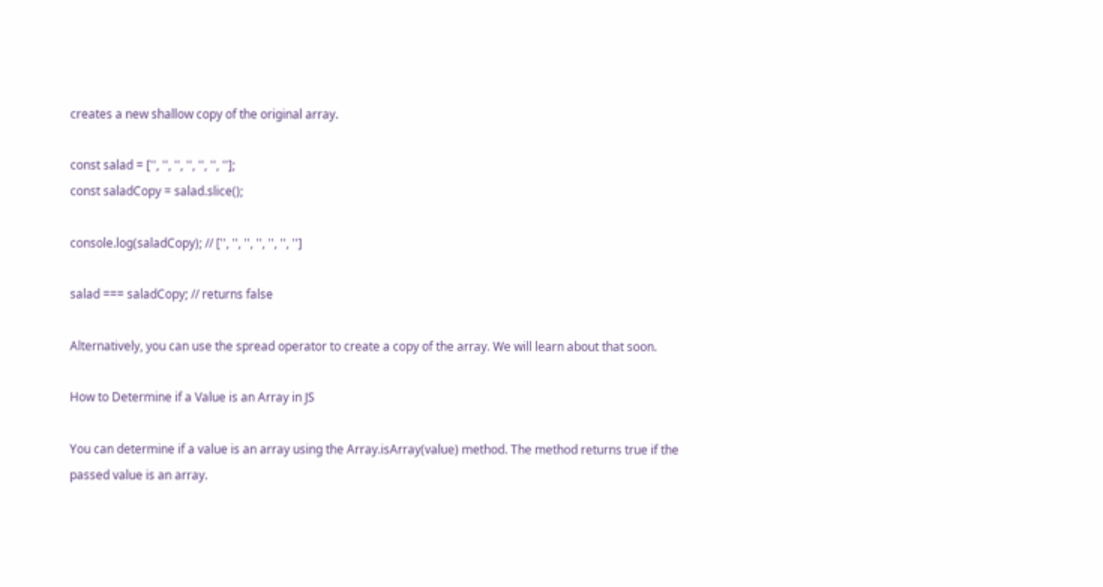creates a new shallow copy of the original array.

const salad = ['', '', '', '', '', '', ''];
const saladCopy = salad.slice();

console.log(saladCopy); // ['', '', '', '', '', '', '']

salad === saladCopy; // returns false

Alternatively, you can use the spread operator to create a copy of the array. We will learn about that soon.

How to Determine if a Value is an Array in JS

You can determine if a value is an array using the Array.isArray(value) method. The method returns true if the passed value is an array.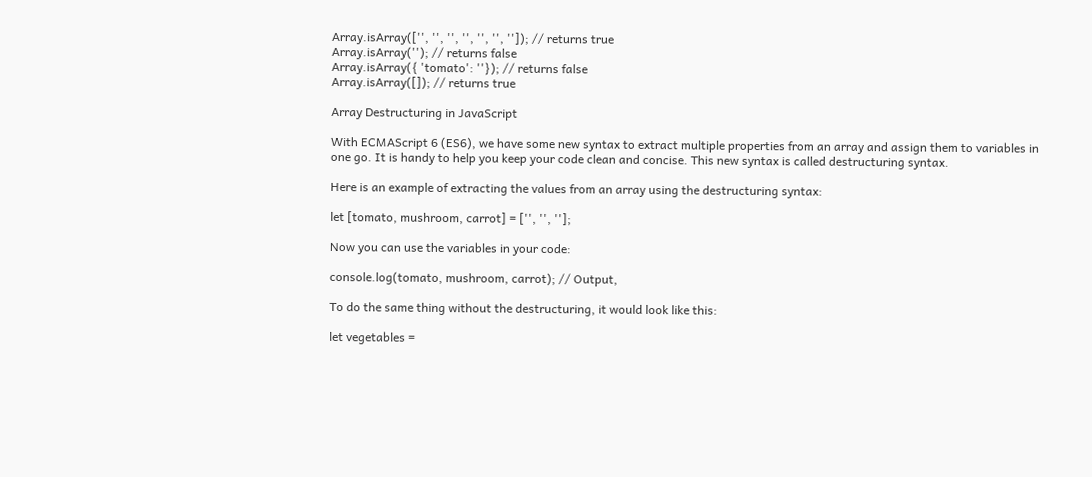Array.isArray(['', '', '', '', '', '', '']); // returns true
Array.isArray(''); // returns false
Array.isArray({ 'tomato': ''}); // returns false
Array.isArray([]); // returns true

Array Destructuring in JavaScript

With ECMAScript 6 (ES6), we have some new syntax to extract multiple properties from an array and assign them to variables in one go. It is handy to help you keep your code clean and concise. This new syntax is called destructuring syntax.

Here is an example of extracting the values from an array using the destructuring syntax:

let [tomato, mushroom, carrot] = ['', '', ''];

Now you can use the variables in your code:

console.log(tomato, mushroom, carrot); // Output,

To do the same thing without the destructuring, it would look like this:

let vegetables =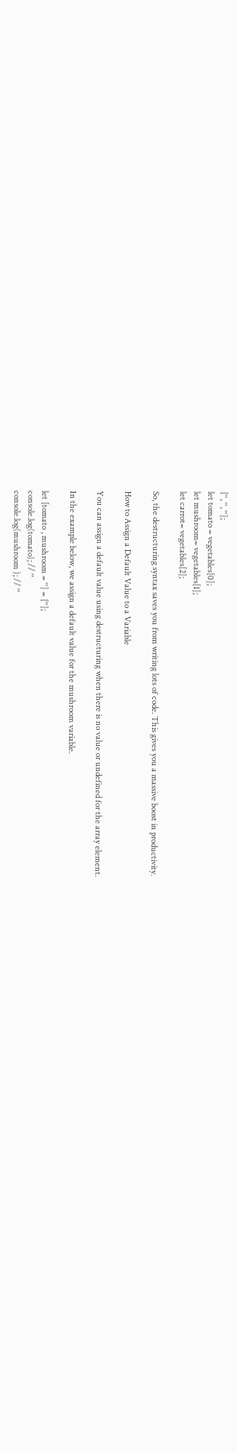['', '', ''];
let tomato = vegetables[0];
let mushroom= vegetables[1];
let carrot= vegetables[2];

So, the destructuring syntax saves you from writing lots of code. This gives you a massive boost in productivity.

How to Assign a Default Value to a Variable

You can assign a default value using destructuring when there is no value or undefined for the array element.

In the example below, we assign a default value for the mushroom variable.

let [tomato , mushroom = ''] = [''];
console.log(tomato); // ''
console.log(mushroom ); // ''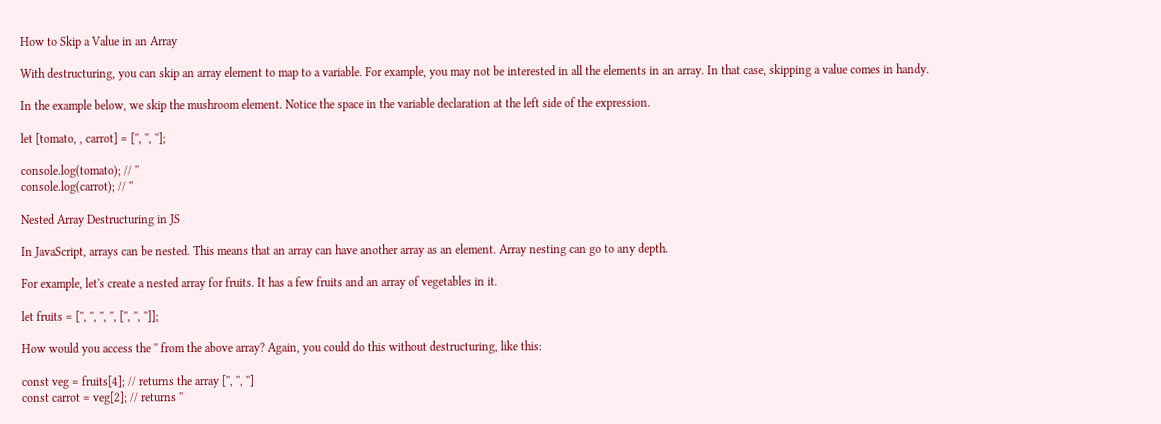How to Skip a Value in an Array

With destructuring, you can skip an array element to map to a variable. For example, you may not be interested in all the elements in an array. In that case, skipping a value comes in handy.

In the example below, we skip the mushroom element. Notice the space in the variable declaration at the left side of the expression.

let [tomato, , carrot] = ['', '', ''];

console.log(tomato); // ''
console.log(carrot); // ''

Nested Array Destructuring in JS

In JavaScript, arrays can be nested. This means that an array can have another array as an element. Array nesting can go to any depth.

For example, let's create a nested array for fruits. It has a few fruits and an array of vegetables in it.

let fruits = ['', '', '', '', ['', '', '']];

How would you access the '' from the above array? Again, you could do this without destructuring, like this:

const veg = fruits[4]; // returns the array ['', '', '']
const carrot = veg[2]; // returns ''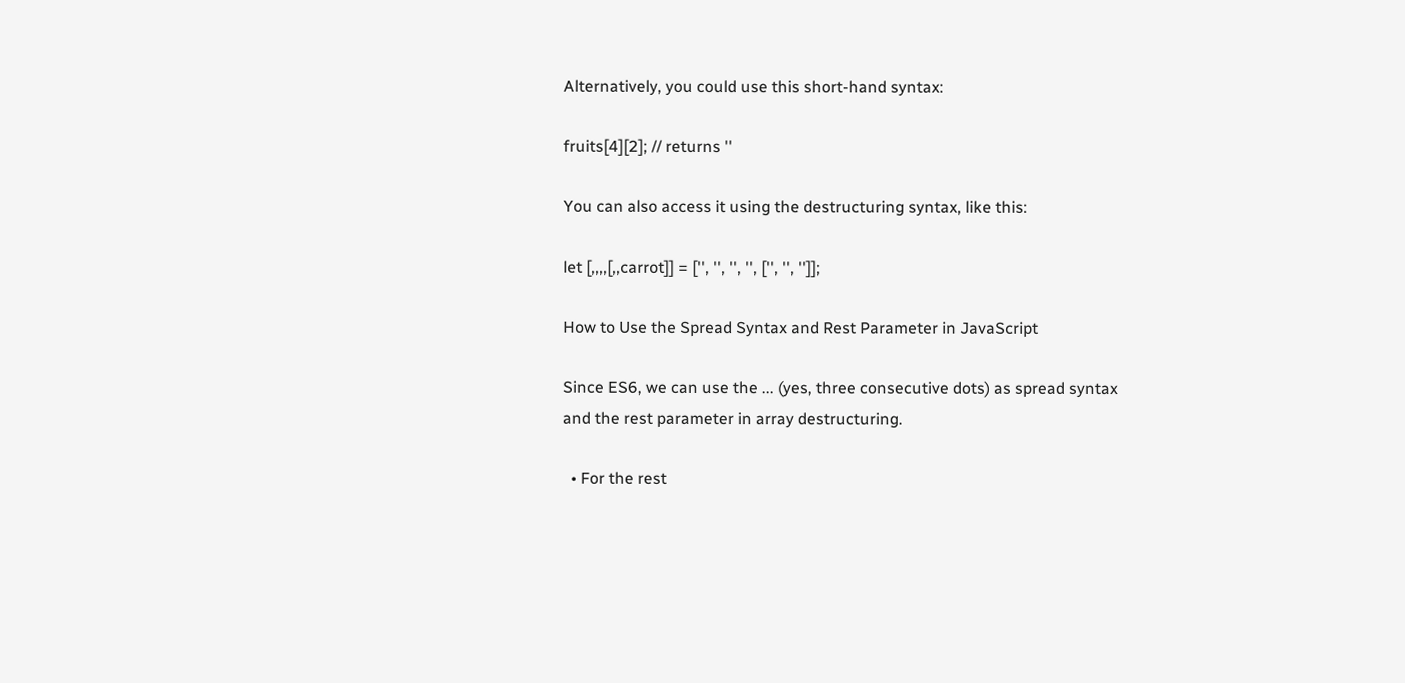Alternatively, you could use this short-hand syntax:

fruits[4][2]; // returns ''

You can also access it using the destructuring syntax, like this:

let [,,,,[,,carrot]] = ['', '', '', '', ['', '', '']];

How to Use the Spread Syntax and Rest Parameter in JavaScript

Since ES6, we can use the ... (yes, three consecutive dots) as spread syntax and the rest parameter in array destructuring.

  • For the rest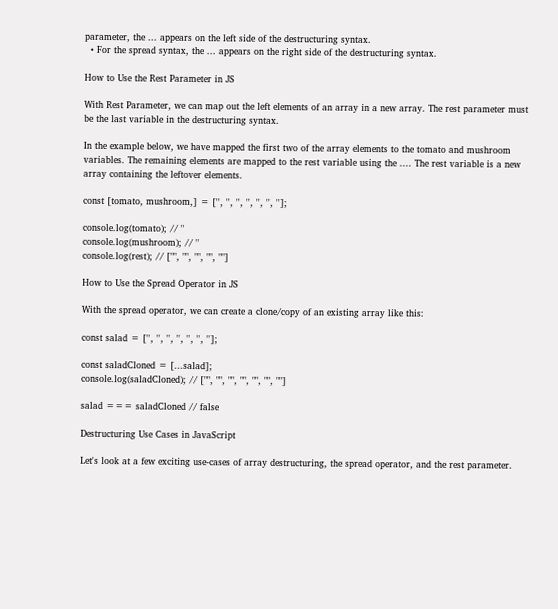parameter, the ... appears on the left side of the destructuring syntax.
  • For the spread syntax, the ... appears on the right side of the destructuring syntax.

How to Use the Rest Parameter in JS

With Rest Parameter, we can map out the left elements of an array in a new array. The rest parameter must be the last variable in the destructuring syntax.

In the example below, we have mapped the first two of the array elements to the tomato and mushroom variables. The remaining elements are mapped to the rest variable using the .... The rest variable is a new array containing the leftover elements.

const [tomato, mushroom,] = ['', '', '', '', '', '', ''];

console.log(tomato); // ''
console.log(mushroom); // ''
console.log(rest); // ["", "", "", "", ""]

How to Use the Spread Operator in JS

With the spread operator, we can create a clone/copy of an existing array like this:

const salad = ['', '', '', '', '', '', ''];

const saladCloned = [...salad];
console.log(saladCloned); // ["", "", "", "", "", "", ""]

salad === saladCloned // false

Destructuring Use Cases in JavaScript

Let's look at a few exciting use-cases of array destructuring, the spread operator, and the rest parameter.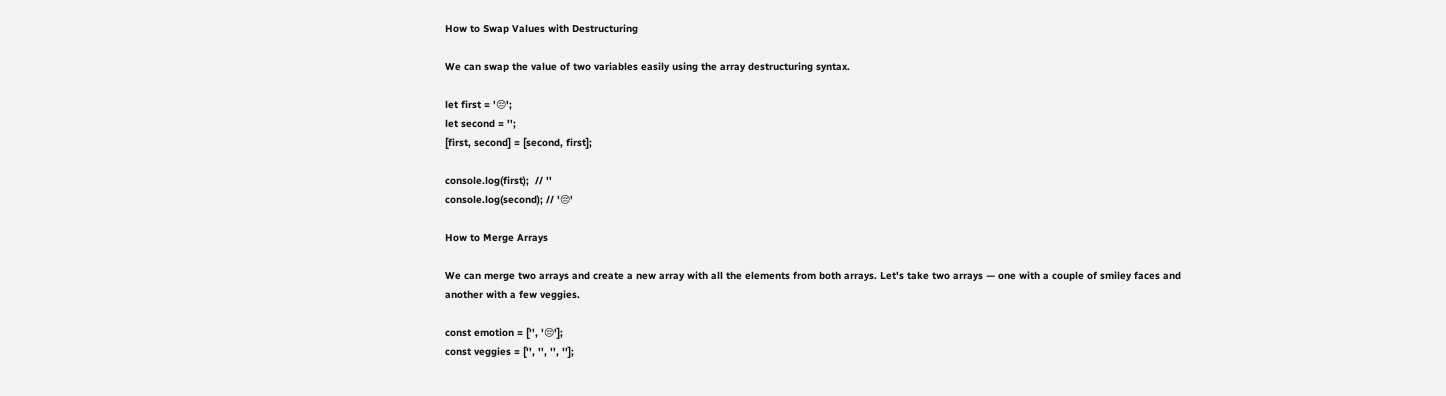How to Swap Values with Destructuring

We can swap the value of two variables easily using the array destructuring syntax.

let first = '😔';
let second = '';
[first, second] = [second, first];

console.log(first);  // ''
console.log(second); // '😔'

How to Merge Arrays

We can merge two arrays and create a new array with all the elements from both arrays. Let's take two arrays — one with a couple of smiley faces and another with a few veggies.

const emotion = ['', '😔'];
const veggies = ['', '', '', ''];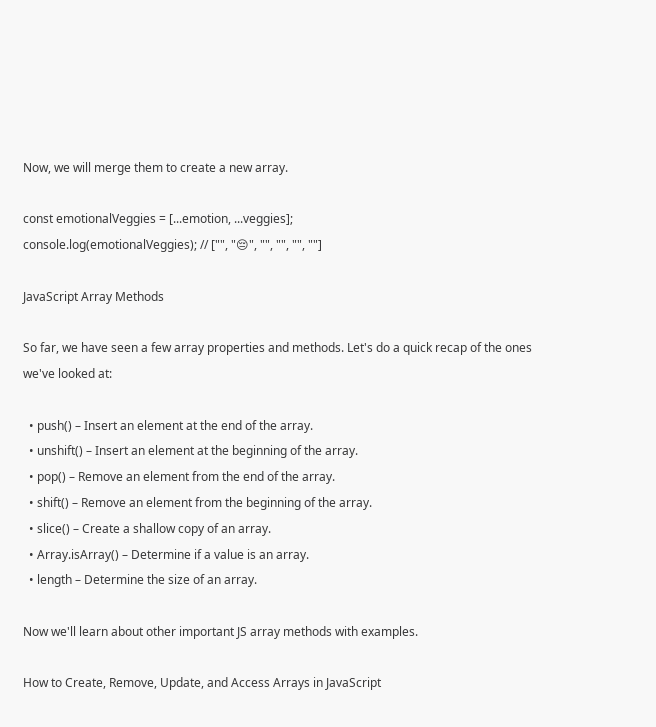Now, we will merge them to create a new array.

const emotionalVeggies = [...emotion, ...veggies];
console.log(emotionalVeggies); // ["", "😔", "", "", "", ""]

JavaScript Array Methods

So far, we have seen a few array properties and methods. Let's do a quick recap of the ones we've looked at:

  • push() – Insert an element at the end of the array.
  • unshift() – Insert an element at the beginning of the array.
  • pop() – Remove an element from the end of the array.
  • shift() – Remove an element from the beginning of the array.
  • slice() – Create a shallow copy of an array.
  • Array.isArray() – Determine if a value is an array.
  • length – Determine the size of an array.

Now we'll learn about other important JS array methods with examples.

How to Create, Remove, Update, and Access Arrays in JavaScript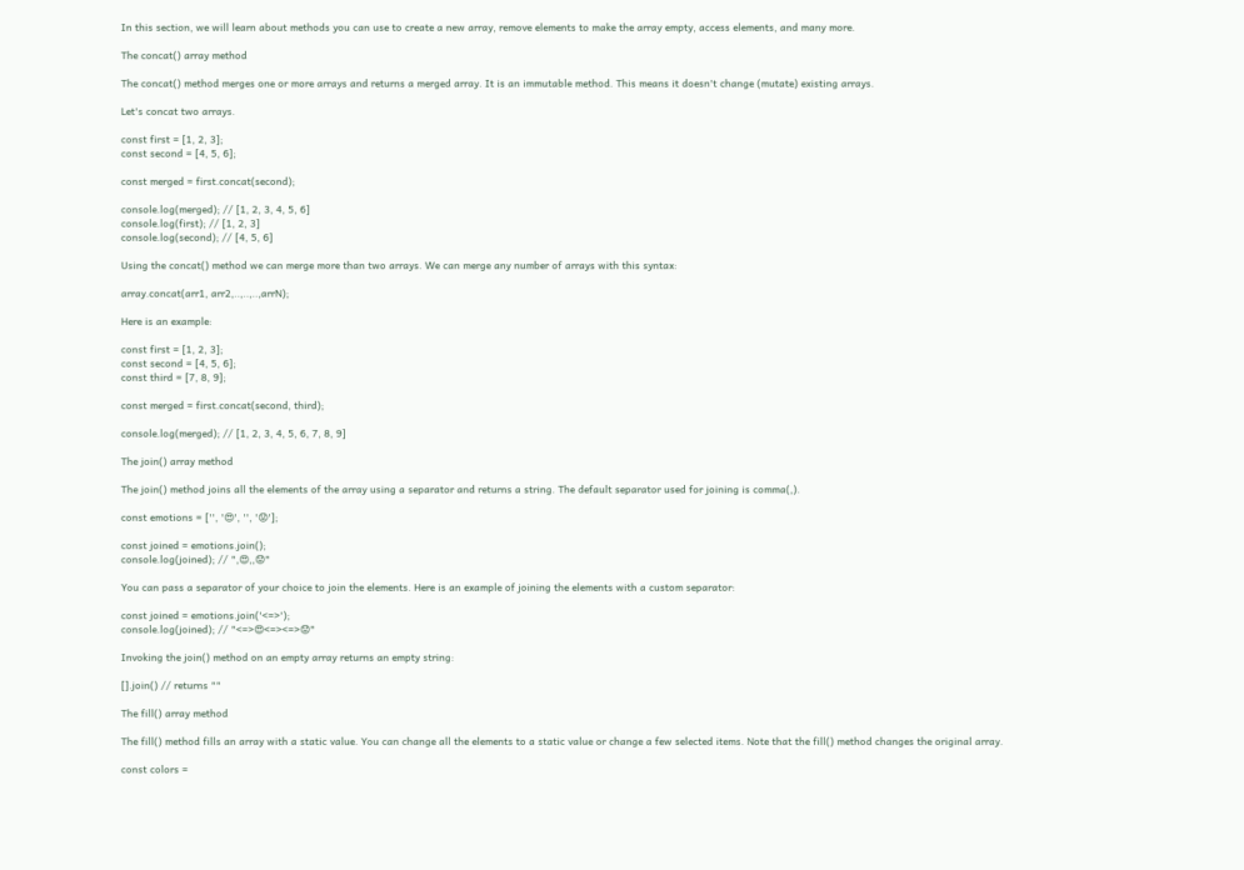In this section, we will learn about methods you can use to create a new array, remove elements to make the array empty, access elements, and many more.

The concat() array method

The concat() method merges one or more arrays and returns a merged array. It is an immutable method. This means it doesn't change (mutate) existing arrays.

Let's concat two arrays.

const first = [1, 2, 3];
const second = [4, 5, 6];

const merged = first.concat(second);

console.log(merged); // [1, 2, 3, 4, 5, 6]
console.log(first); // [1, 2, 3]
console.log(second); // [4, 5, 6]

Using the concat() method we can merge more than two arrays. We can merge any number of arrays with this syntax:

array.concat(arr1, arr2,..,..,..,arrN);

Here is an example:

const first = [1, 2, 3];
const second = [4, 5, 6];
const third = [7, 8, 9];

const merged = first.concat(second, third);

console.log(merged); // [1, 2, 3, 4, 5, 6, 7, 8, 9]

The join() array method

The join() method joins all the elements of the array using a separator and returns a string. The default separator used for joining is comma(,).

const emotions = ['', '😍', '', '😟'];

const joined = emotions.join();
console.log(joined); // ",😍,,😟"

You can pass a separator of your choice to join the elements. Here is an example of joining the elements with a custom separator:

const joined = emotions.join('<=>');
console.log(joined); // "<=>😍<=><=>😟"

Invoking the join() method on an empty array returns an empty string:

[].join() // returns ""

The fill() array method

The fill() method fills an array with a static value. You can change all the elements to a static value or change a few selected items. Note that the fill() method changes the original array.

const colors =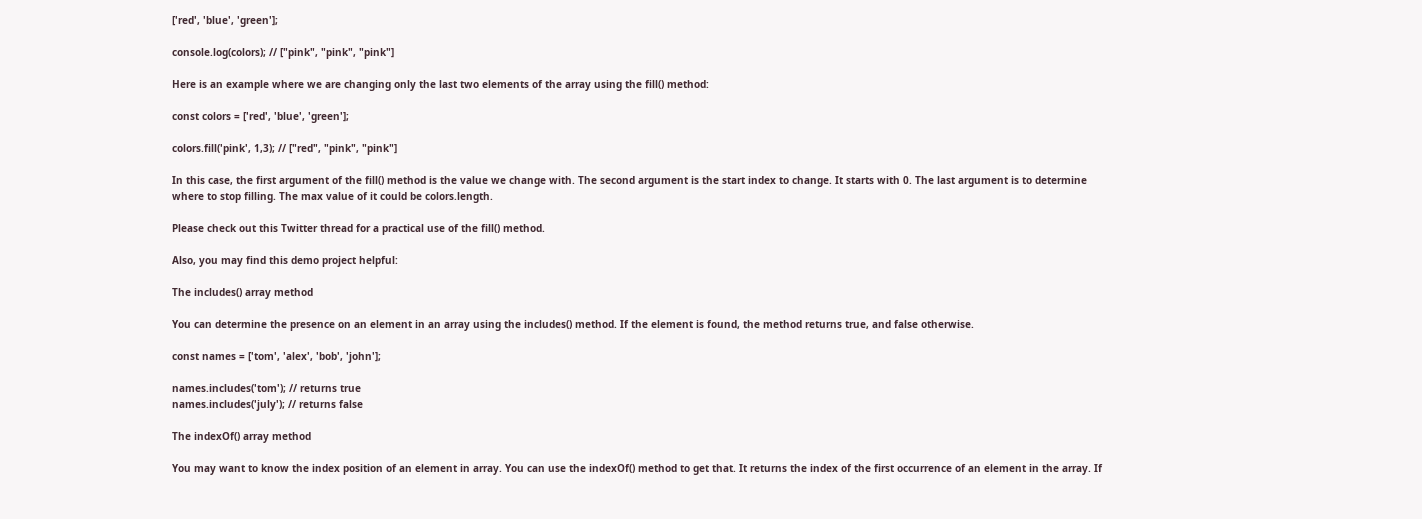['red', 'blue', 'green'];

console.log(colors); // ["pink", "pink", "pink"]

Here is an example where we are changing only the last two elements of the array using the fill() method:

const colors = ['red', 'blue', 'green'];

colors.fill('pink', 1,3); // ["red", "pink", "pink"]

In this case, the first argument of the fill() method is the value we change with. The second argument is the start index to change. It starts with 0. The last argument is to determine where to stop filling. The max value of it could be colors.length.

Please check out this Twitter thread for a practical use of the fill() method.

Also, you may find this demo project helpful:

The includes() array method

You can determine the presence on an element in an array using the includes() method. If the element is found, the method returns true, and false otherwise.

const names = ['tom', 'alex', 'bob', 'john'];

names.includes('tom'); // returns true
names.includes('july'); // returns false

The indexOf() array method

You may want to know the index position of an element in array. You can use the indexOf() method to get that. It returns the index of the first occurrence of an element in the array. If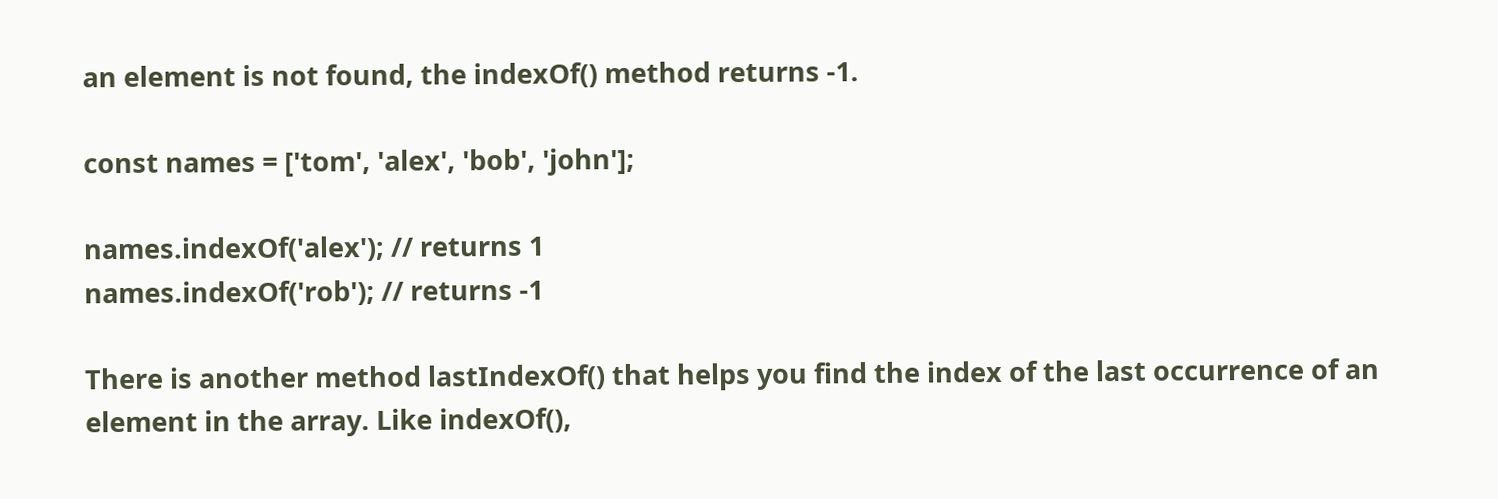an element is not found, the indexOf() method returns -1.

const names = ['tom', 'alex', 'bob', 'john'];

names.indexOf('alex'); // returns 1
names.indexOf('rob'); // returns -1

There is another method lastIndexOf() that helps you find the index of the last occurrence of an element in the array. Like indexOf(),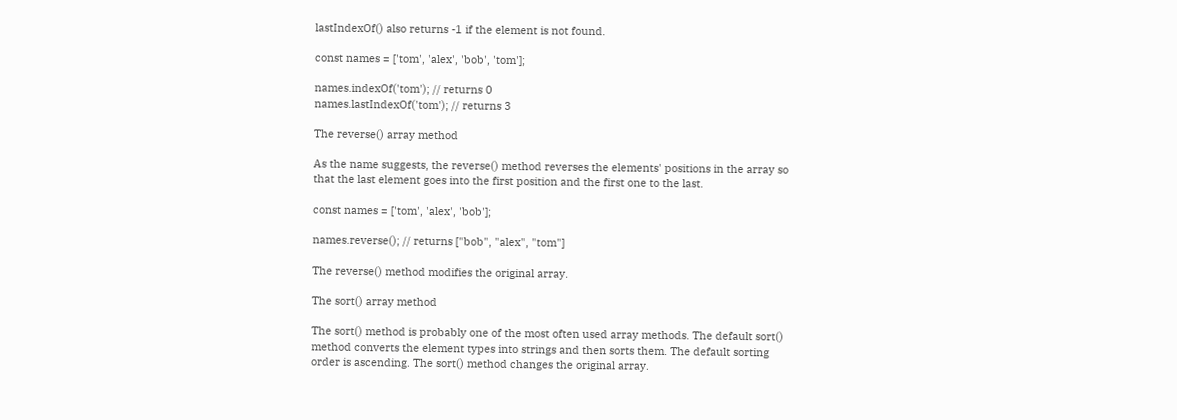lastIndexOf() also returns -1 if the element is not found.

const names = ['tom', 'alex', 'bob', 'tom'];

names.indexOf('tom'); // returns 0
names.lastIndexOf('tom'); // returns 3

The reverse() array method

As the name suggests, the reverse() method reverses the elements' positions in the array so that the last element goes into the first position and the first one to the last.

const names = ['tom', 'alex', 'bob'];

names.reverse(); // returns ["bob", "alex", "tom"]

The reverse() method modifies the original array.

The sort() array method

The sort() method is probably one of the most often used array methods. The default sort() method converts the element types into strings and then sorts them. The default sorting order is ascending. The sort() method changes the original array.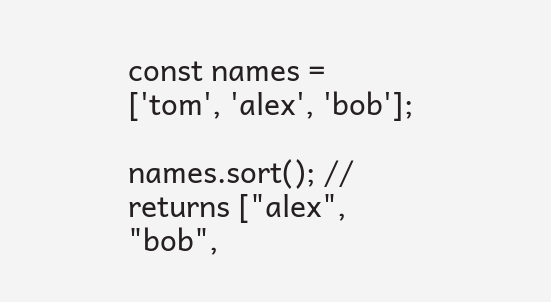const names = ['tom', 'alex', 'bob'];

names.sort(); // returns ["alex", "bob",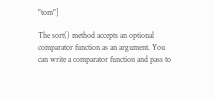"tom"]

The sort() method accepts an optional comparator function as an argument. You can write a comparator function and pass to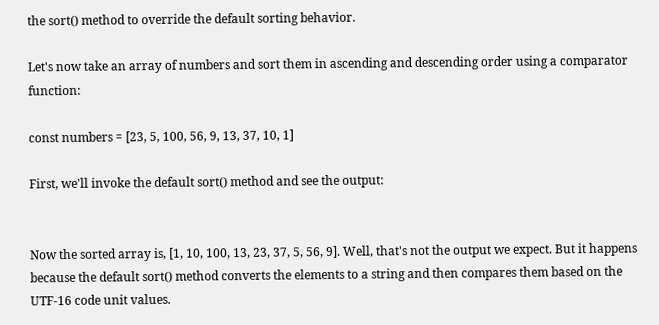the sort() method to override the default sorting behavior.

Let's now take an array of numbers and sort them in ascending and descending order using a comparator function:

const numbers = [23, 5, 100, 56, 9, 13, 37, 10, 1]

First, we'll invoke the default sort() method and see the output:


Now the sorted array is, [1, 10, 100, 13, 23, 37, 5, 56, 9]. Well, that's not the output we expect. But it happens because the default sort() method converts the elements to a string and then compares them based on the UTF-16 code unit values.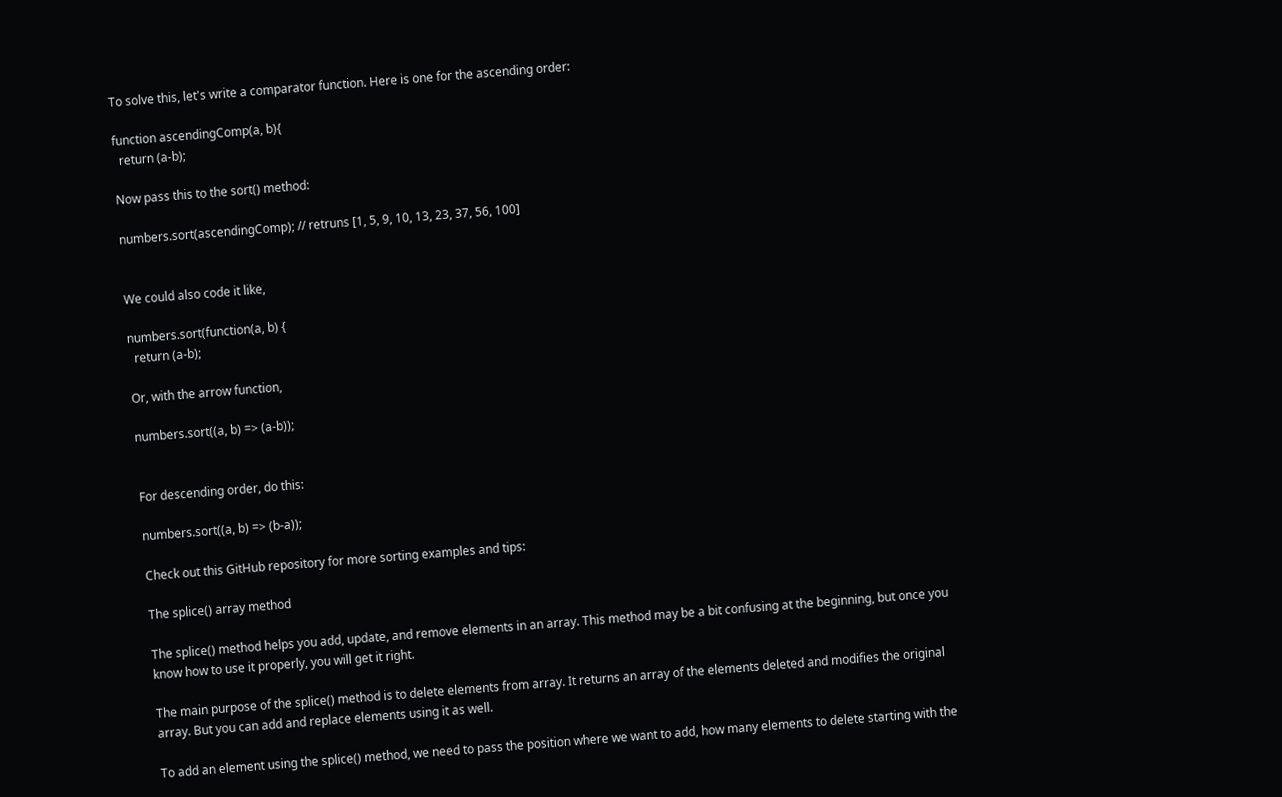To solve this, let's write a comparator function. Here is one for the ascending order:

function ascendingComp(a, b){
  return (a-b);

Now pass this to the sort() method:

numbers.sort(ascendingComp); // retruns [1, 5, 9, 10, 13, 23, 37, 56, 100]


We could also code it like,

numbers.sort(function(a, b) {
  return (a-b);

Or, with the arrow function,

numbers.sort((a, b) => (a-b));


For descending order, do this:

numbers.sort((a, b) => (b-a));

Check out this GitHub repository for more sorting examples and tips:

The splice() array method

The splice() method helps you add, update, and remove elements in an array. This method may be a bit confusing at the beginning, but once you know how to use it properly, you will get it right.

The main purpose of the splice() method is to delete elements from array. It returns an array of the elements deleted and modifies the original array. But you can add and replace elements using it as well.

To add an element using the splice() method, we need to pass the position where we want to add, how many elements to delete starting with the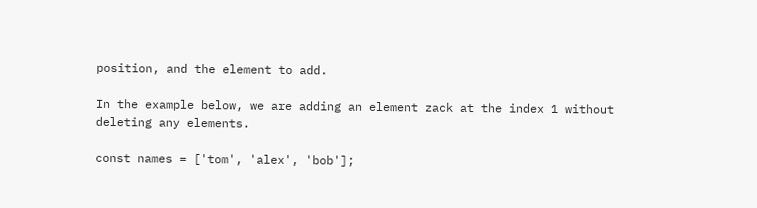position, and the element to add.

In the example below, we are adding an element zack at the index 1 without deleting any elements.

const names = ['tom', 'alex', 'bob'];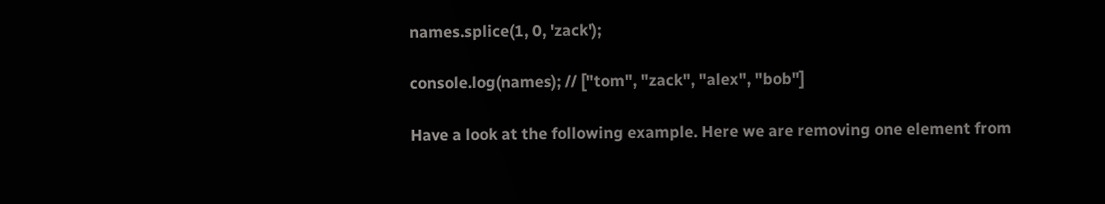names.splice(1, 0, 'zack');

console.log(names); // ["tom", "zack", "alex", "bob"]

Have a look at the following example. Here we are removing one element from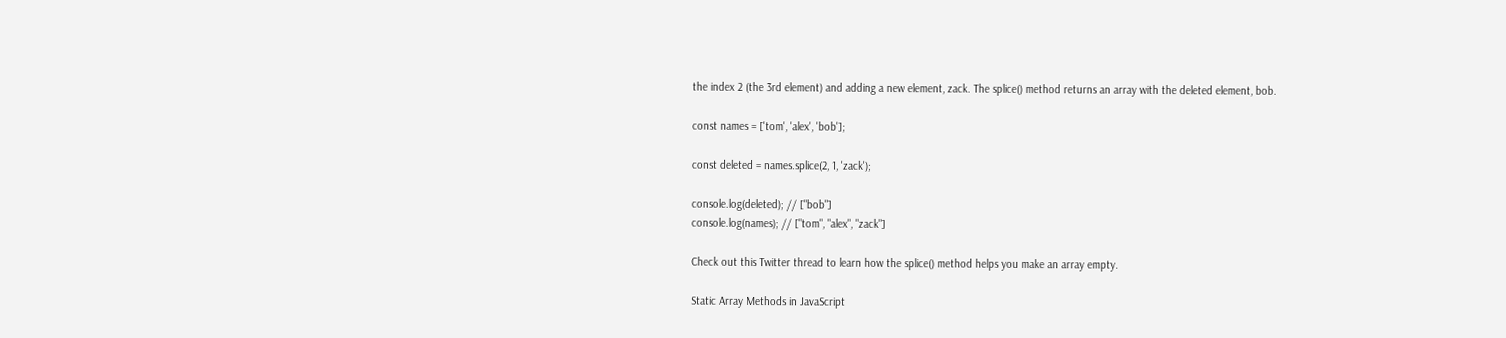the index 2 (the 3rd element) and adding a new element, zack. The splice() method returns an array with the deleted element, bob.

const names = ['tom', 'alex', 'bob'];

const deleted = names.splice(2, 1, 'zack');

console.log(deleted); // ["bob"]
console.log(names); // ["tom", "alex", "zack"]

Check out this Twitter thread to learn how the splice() method helps you make an array empty.

Static Array Methods in JavaScript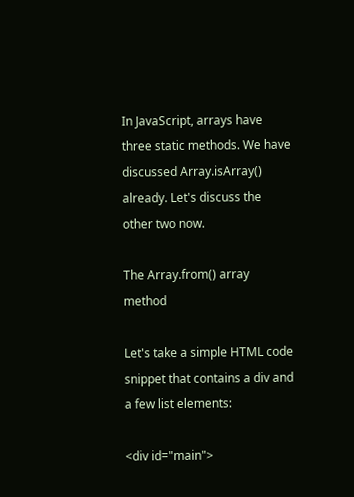In JavaScript, arrays have three static methods. We have discussed Array.isArray() already. Let's discuss the other two now.

The Array.from() array method

Let's take a simple HTML code snippet that contains a div and a few list elements:

<div id="main">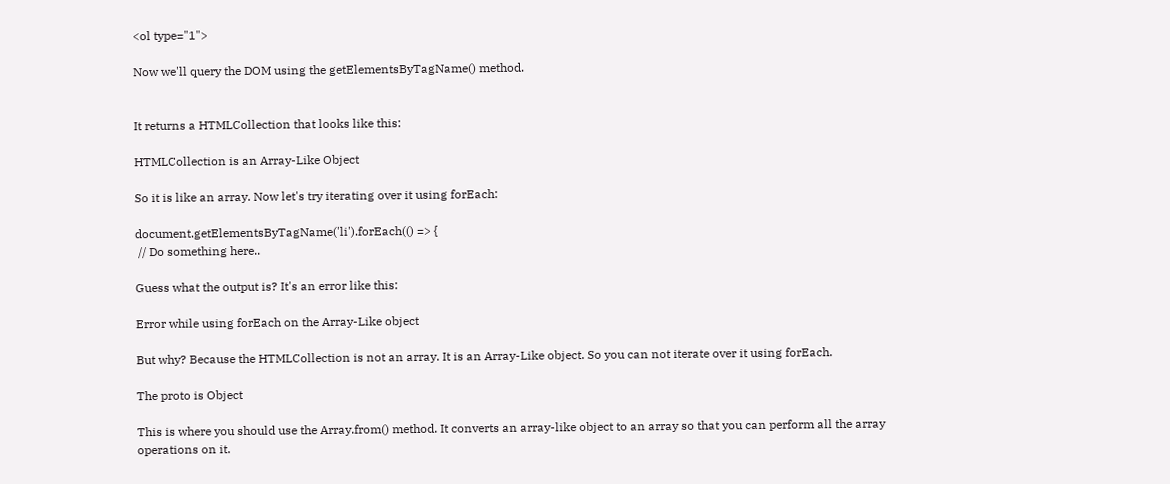<ol type="1">

Now we'll query the DOM using the getElementsByTagName() method.


It returns a HTMLCollection that looks like this:

HTMLCollection is an Array-Like Object

So it is like an array. Now let's try iterating over it using forEach:

document.getElementsByTagName('li').forEach(() => {
 // Do something here..

Guess what the output is? It's an error like this:

Error while using forEach on the Array-Like object

But why? Because the HTMLCollection is not an array. It is an Array-Like object. So you can not iterate over it using forEach.

The proto is Object

This is where you should use the Array.from() method. It converts an array-like object to an array so that you can perform all the array operations on it.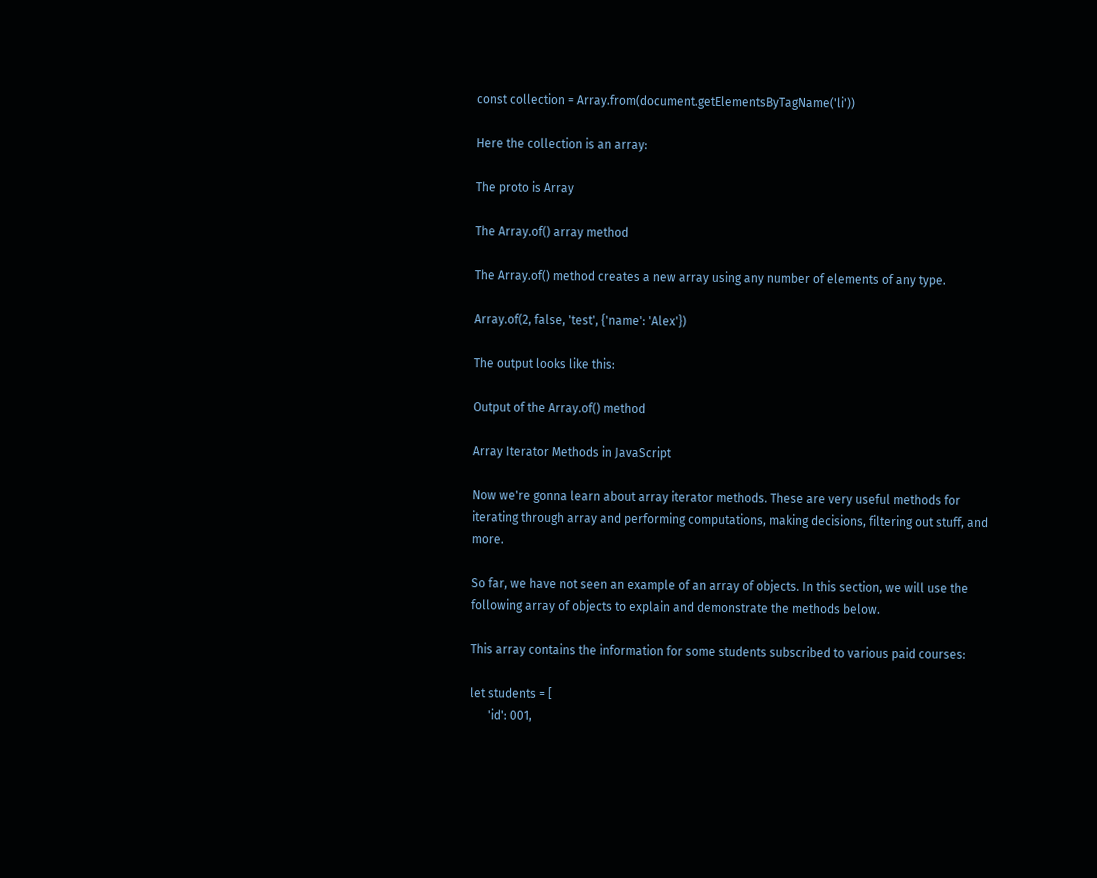const collection = Array.from(document.getElementsByTagName('li'))

Here the collection is an array:

The proto is Array

The Array.of() array method

The Array.of() method creates a new array using any number of elements of any type.

Array.of(2, false, 'test', {'name': 'Alex'})

The output looks like this:

Output of the Array.of() method

Array Iterator Methods in JavaScript

Now we're gonna learn about array iterator methods. These are very useful methods for iterating through array and performing computations, making decisions, filtering out stuff, and more.

So far, we have not seen an example of an array of objects. In this section, we will use the following array of objects to explain and demonstrate the methods below.

This array contains the information for some students subscribed to various paid courses:

let students = [
      'id': 001,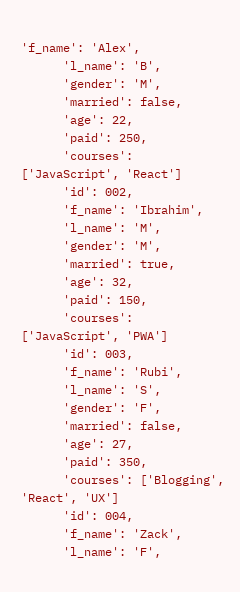'f_name': 'Alex',
      'l_name': 'B',
      'gender': 'M',
      'married': false,
      'age': 22,
      'paid': 250,
      'courses': ['JavaScript', 'React']
      'id': 002,
      'f_name': 'Ibrahim',
      'l_name': 'M',
      'gender': 'M',
      'married': true,
      'age': 32,
      'paid': 150,
      'courses': ['JavaScript', 'PWA']
      'id': 003,
      'f_name': 'Rubi',
      'l_name': 'S',
      'gender': 'F',
      'married': false,
      'age': 27,
      'paid': 350,
      'courses': ['Blogging', 'React', 'UX']
      'id': 004,
      'f_name': 'Zack',
      'l_name': 'F',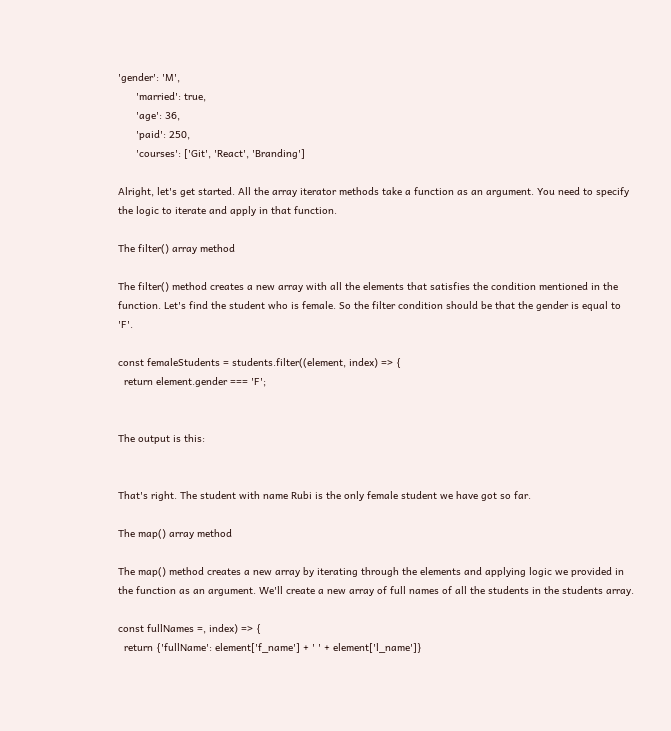'gender': 'M',
      'married': true,
      'age': 36,
      'paid': 250,
      'courses': ['Git', 'React', 'Branding']

Alright, let's get started. All the array iterator methods take a function as an argument. You need to specify the logic to iterate and apply in that function.

The filter() array method

The filter() method creates a new array with all the elements that satisfies the condition mentioned in the function. Let's find the student who is female. So the filter condition should be that the gender is equal to 'F'.

const femaleStudents = students.filter((element, index) => {
  return element.gender === 'F';


The output is this:


That's right. The student with name Rubi is the only female student we have got so far.

The map() array method

The map() method creates a new array by iterating through the elements and applying logic we provided in the function as an argument. We'll create a new array of full names of all the students in the students array.

const fullNames =, index) => {
  return {'fullName': element['f_name'] + ' ' + element['l_name']}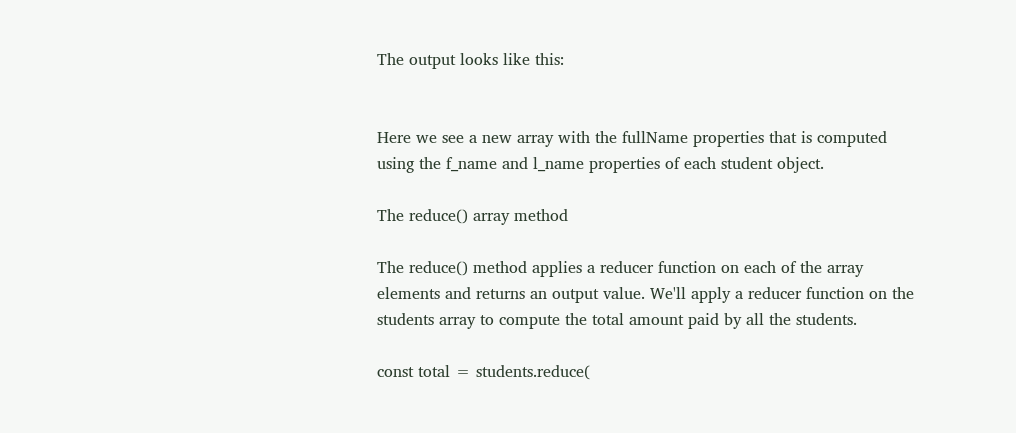The output looks like this:


Here we see a new array with the fullName properties that is computed using the f_name and l_name properties of each student object.

The reduce() array method

The reduce() method applies a reducer function on each of the array elements and returns an output value. We'll apply a reducer function on the students array to compute the total amount paid by all the students.

const total = students.reduce(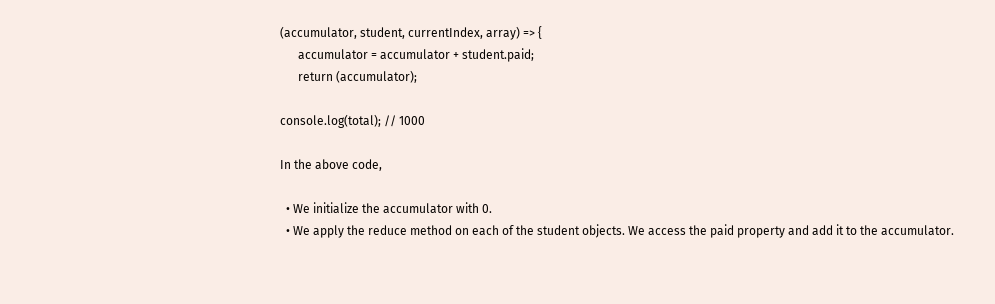(accumulator, student, currentIndex, array) => {
      accumulator = accumulator + student.paid;
      return (accumulator);

console.log(total); // 1000

In the above code,

  • We initialize the accumulator with 0.
  • We apply the reduce method on each of the student objects. We access the paid property and add it to the accumulator.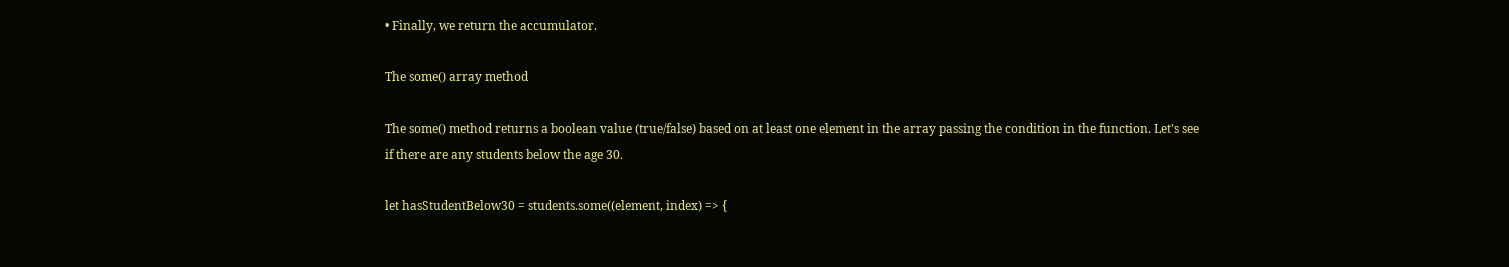• Finally, we return the accumulator.

The some() array method

The some() method returns a boolean value (true/false) based on at least one element in the array passing the condition in the function. Let's see if there are any students below the age 30.

let hasStudentBelow30 = students.some((element, index) => {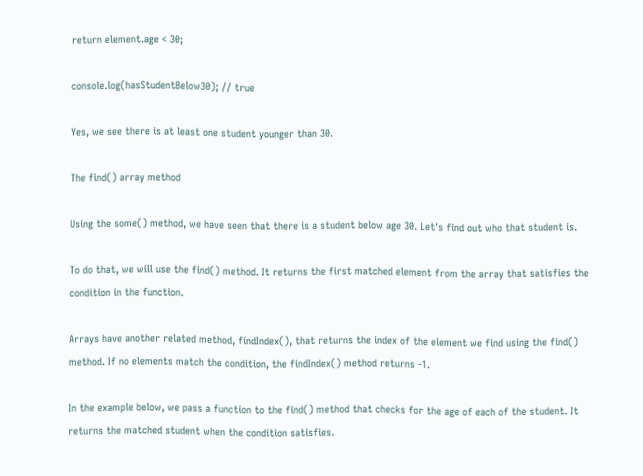return element.age < 30;

console.log(hasStudentBelow30); // true

Yes, we see there is at least one student younger than 30.

The find() array method

Using the some() method, we have seen that there is a student below age 30. Let's find out who that student is.

To do that, we will use the find() method. It returns the first matched element from the array that satisfies the condition in the function.

Arrays have another related method, findIndex(), that returns the index of the element we find using the find() method. If no elements match the condition, the findIndex() method returns -1.

In the example below, we pass a function to the find() method that checks for the age of each of the student. It returns the matched student when the condition satisfies.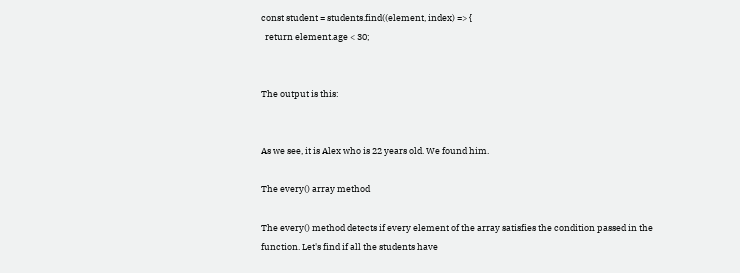const student = students.find((element, index) => {
  return element.age < 30;


The output is this:


As we see, it is Alex who is 22 years old. We found him.

The every() array method

The every() method detects if every element of the array satisfies the condition passed in the function. Let's find if all the students have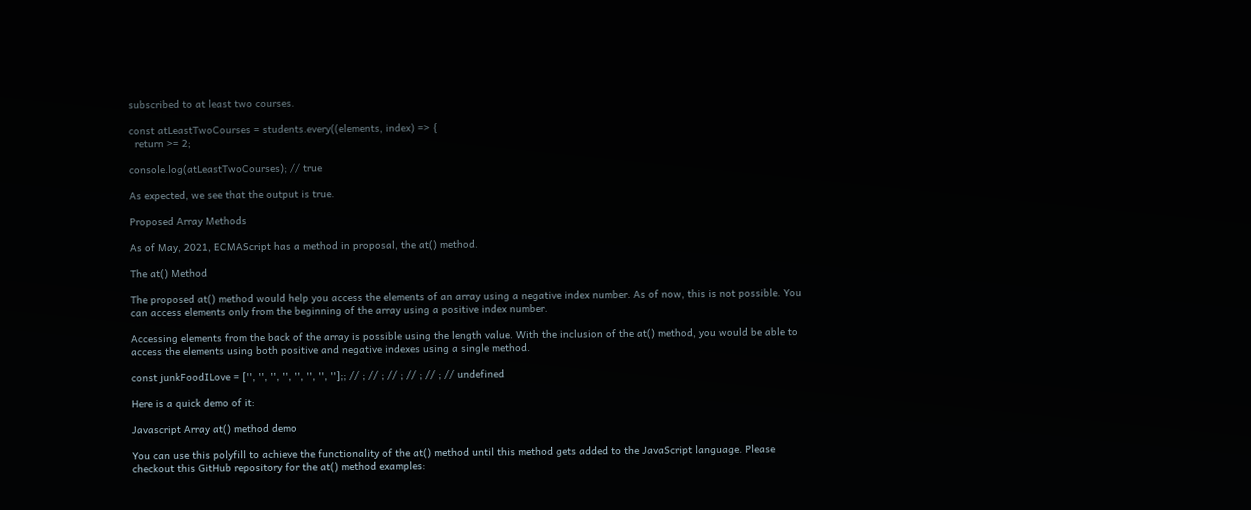subscribed to at least two courses.

const atLeastTwoCourses = students.every((elements, index) => {
  return >= 2;

console.log(atLeastTwoCourses); // true

As expected, we see that the output is true.

Proposed Array Methods

As of May, 2021, ECMAScript has a method in proposal, the at() method.

The at() Method

The proposed at() method would help you access the elements of an array using a negative index number. As of now, this is not possible. You can access elements only from the beginning of the array using a positive index number.

Accessing elements from the back of the array is possible using the length value. With the inclusion of the at() method, you would be able to access the elements using both positive and negative indexes using a single method.

const junkFoodILove = ['', '', '', '', '', '', '', ''];; // ; // ; // ; // ; // ; // undefined

Here is a quick demo of it:

Javascript Array at() method demo

You can use this polyfill to achieve the functionality of the at() method until this method gets added to the JavaScript language. Please checkout this GitHub repository for the at() method examples: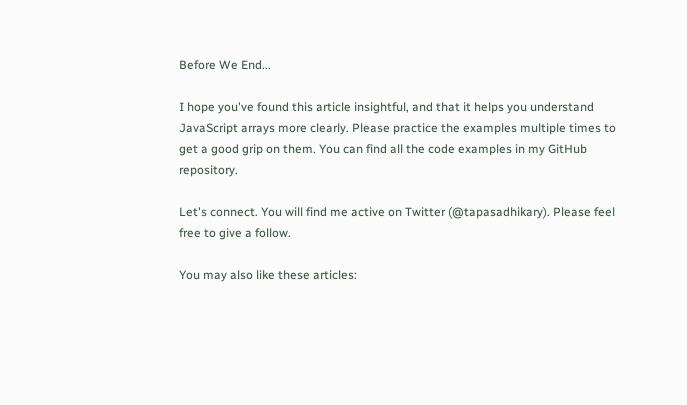Before We End...

I hope you've found this article insightful, and that it helps you understand JavaScript arrays more clearly. Please practice the examples multiple times to get a good grip on them. You can find all the code examples in my GitHub repository.

Let's connect. You will find me active on Twitter (@tapasadhikary). Please feel free to give a follow.

You may also like these articles: